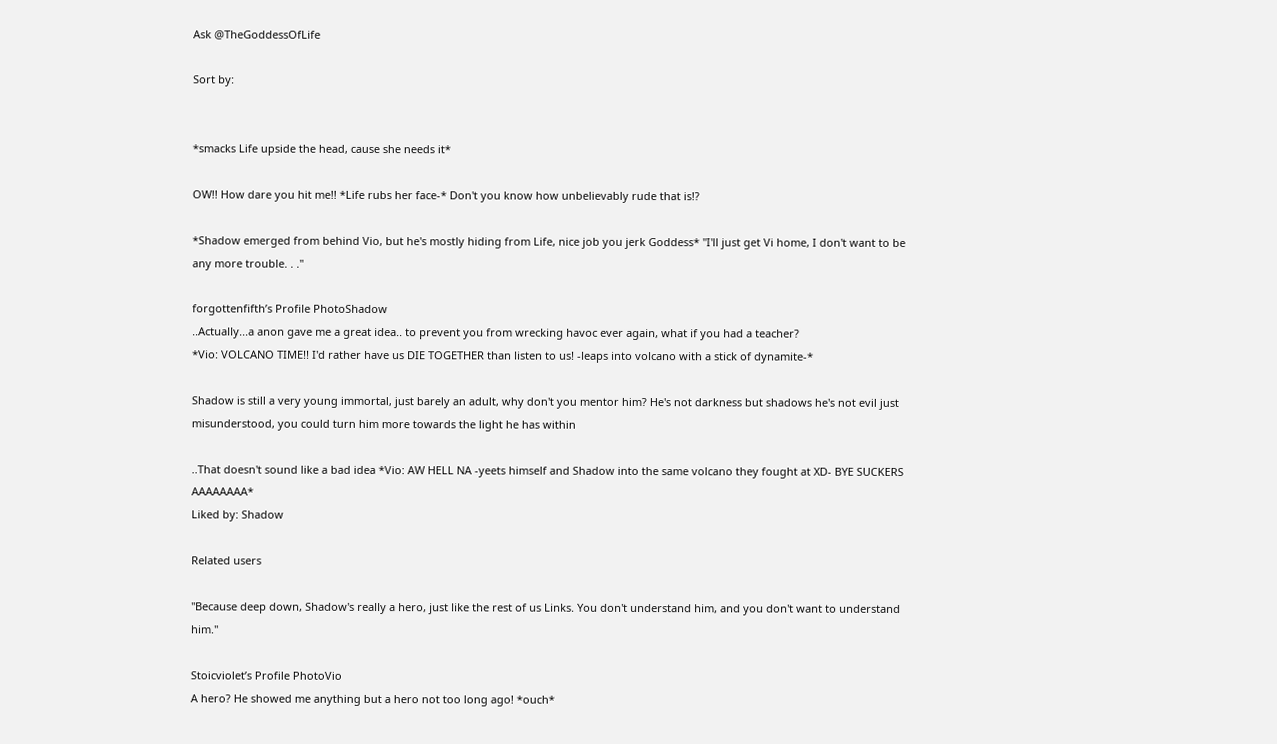Ask @TheGoddessOfLife

Sort by:


*smacks Life upside the head, cause she needs it*

OW!! How dare you hit me!! *Life rubs her face-* Don't you know how unbelievably rude that is!?

*Shadow emerged from behind Vio, but he's mostly hiding from Life, nice job you jerk Goddess* "I'll just get Vi home, I don't want to be any more trouble. . ."

forgottenfifth’s Profile PhotoShadow
..Actually...a anon gave me a great idea.. to prevent you from wrecking havoc ever again, what if you had a teacher?
*Vio: VOLCANO TIME!! I'd rather have us DIE TOGETHER than listen to us! -leaps into volcano with a stick of dynamite-*

Shadow is still a very young immortal, just barely an adult, why don't you mentor him? He's not darkness but shadows he's not evil just misunderstood, you could turn him more towards the light he has within

..That doesn't sound like a bad idea *Vio: AW HELL NA -yeets himself and Shadow into the same volcano they fought at XD- BYE SUCKERS AAAAAAAA*
Liked by: Shadow

Related users

"Because deep down, Shadow's really a hero, just like the rest of us Links. You don't understand him, and you don't want to understand him."

Stoicviolet’s Profile PhotoVio
A hero? He showed me anything but a hero not too long ago! *ouch*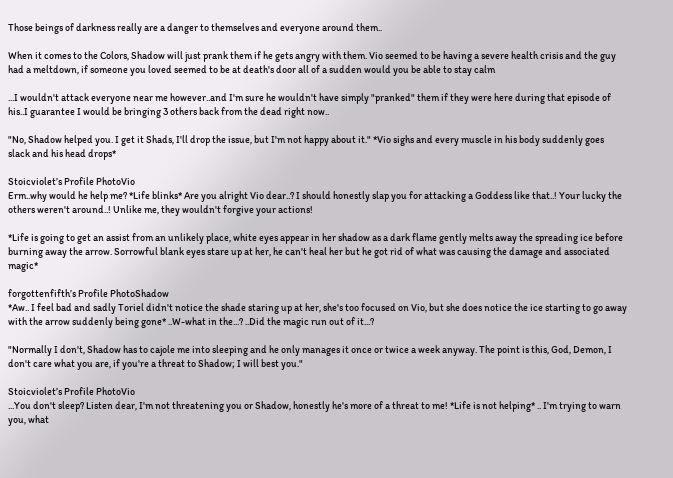Those beings of darkness really are a danger to themselves and everyone around them..

When it comes to the Colors, Shadow will just prank them if he gets angry with them. Vio seemed to be having a severe health crisis and the guy had a meltdown, if someone you loved seemed to be at death's door all of a sudden would you be able to stay calm

...I wouldn't attack everyone near me however..and I'm sure he wouldn't have simply "pranked" them if they were here during that episode of his..I guarantee I would be bringing 3 others back from the dead right now..

"No, Shadow helped you. I get it Shads, I'll drop the issue, but I'm not happy about it." *Vio sighs and every muscle in his body suddenly goes slack and his head drops*

Stoicviolet’s Profile PhotoVio
Erm..why would he help me? *Life blinks* Are you alright Vio dear..? I should honestly slap you for attacking a Goddess like that..! Your lucky the others weren't around..! Unlike me, they wouldn't forgive your actions!

*Life is going to get an assist from an unlikely place, white eyes appear in her shadow as a dark flame gently melts away the spreading ice before burning away the arrow. Sorrowful blank eyes stare up at her, he can't heal her but he got rid of what was causing the damage and associated magic*

forgottenfifth’s Profile PhotoShadow
*Aw.. I feel bad and sadly Toriel didn't notice the shade staring up at her, she's too focused on Vio, but she does notice the ice starting to go away with the arrow suddenly being gone* ..W-what in the...? ..Did the magic run out of it...?

"Normally I don't, Shadow has to cajole me into sleeping and he only manages it once or twice a week anyway. The point is this, God, Demon, I don't care what you are, if you're a threat to Shadow; I will best you."

Stoicviolet’s Profile PhotoVio
...You don't sleep? Listen dear, I'm not threatening you or Shadow, honestly he's more of a threat to me! *Life is not helping* .. I'm trying to warn you, what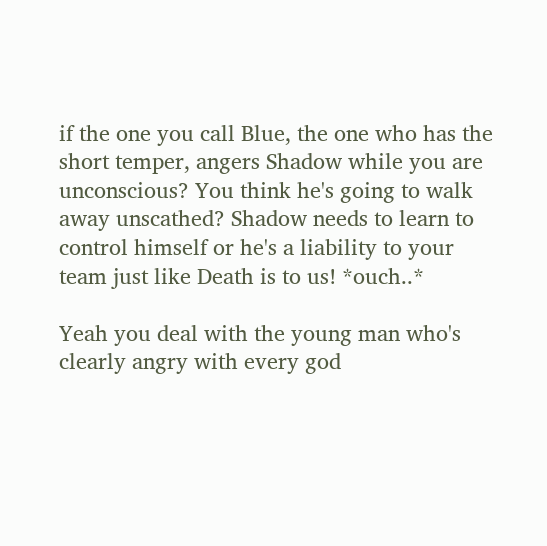if the one you call Blue, the one who has the short temper, angers Shadow while you are unconscious? You think he's going to walk away unscathed? Shadow needs to learn to control himself or he's a liability to your team just like Death is to us! *ouch..*

Yeah you deal with the young man who's clearly angry with every god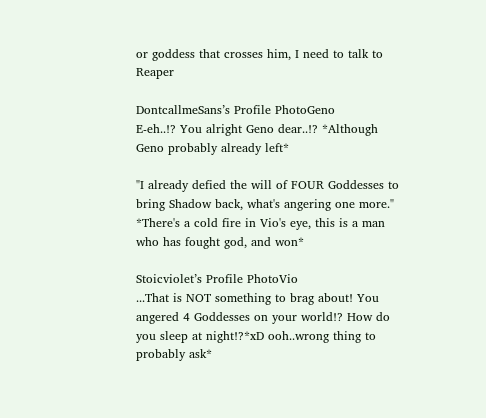or goddess that crosses him, I need to talk to Reaper

DontcallmeSans’s Profile PhotoGeno
E-eh..!? You alright Geno dear..!? *Although Geno probably already left*

"I already defied the will of FOUR Goddesses to bring Shadow back, what's angering one more." *There's a cold fire in Vio's eye, this is a man who has fought god, and won*

Stoicviolet’s Profile PhotoVio
...That is NOT something to brag about! You angered 4 Goddesses on your world!? How do you sleep at night!?*xD ooh..wrong thing to probably ask*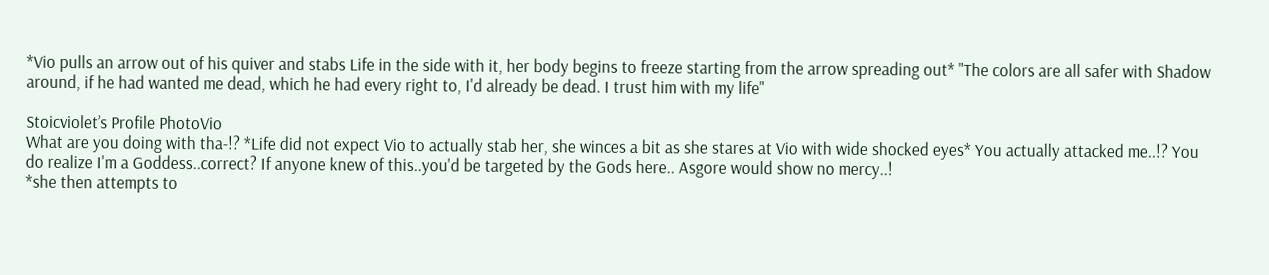*Vio pulls an arrow out of his quiver and stabs Life in the side with it, her body begins to freeze starting from the arrow spreading out* "The colors are all safer with Shadow around, if he had wanted me dead, which he had every right to, I'd already be dead. I trust him with my life"

Stoicviolet’s Profile PhotoVio
What are you doing with tha-!? *Life did not expect Vio to actually stab her, she winces a bit as she stares at Vio with wide shocked eyes* You actually attacked me..!? You do realize I'm a Goddess..correct? If anyone knew of this..you'd be targeted by the Gods here.. Asgore would show no mercy..!
*she then attempts to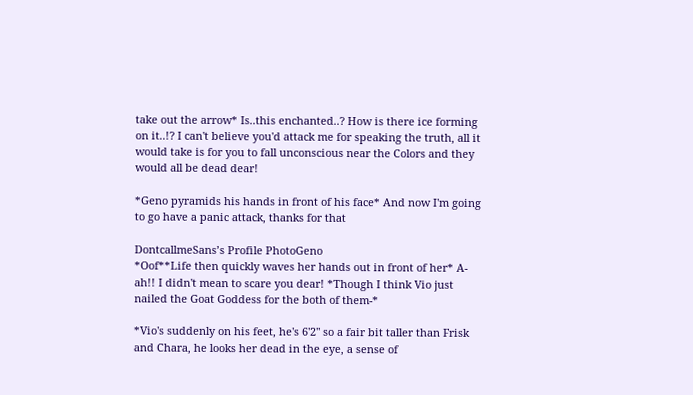take out the arrow* Is..this enchanted..? How is there ice forming on it..!? I can't believe you'd attack me for speaking the truth, all it would take is for you to fall unconscious near the Colors and they would all be dead dear!

*Geno pyramids his hands in front of his face* And now I'm going to go have a panic attack, thanks for that

DontcallmeSans’s Profile PhotoGeno
*Oof**Life then quickly waves her hands out in front of her* A-ah!! I didn't mean to scare you dear! *Though I think Vio just nailed the Goat Goddess for the both of them-*

*Vio's suddenly on his feet, he's 6'2" so a fair bit taller than Frisk and Chara, he looks her dead in the eye, a sense of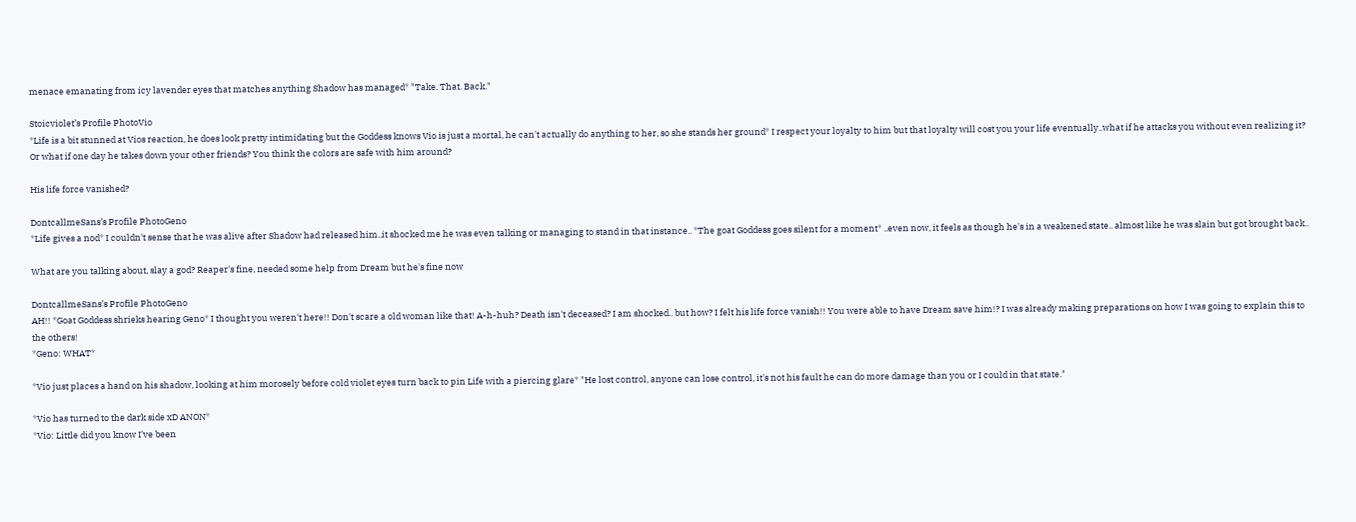menace emanating from icy lavender eyes that matches anything Shadow has managed* "Take. That. Back."

Stoicviolet’s Profile PhotoVio
*Life is a bit stunned at Vios reaction, he does look pretty intimidating but the Goddess knows Vio is just a mortal, he can't actually do anything to her, so she stands her ground* I respect your loyalty to him but that loyalty will cost you your life eventually..what if he attacks you without even realizing it? Or what if one day he takes down your other friends? You think the colors are safe with him around?

His life force vanished?

DontcallmeSans’s Profile PhotoGeno
*Life gives a nod* I couldn't sense that he was alive after Shadow had released him..it shocked me he was even talking or managing to stand in that instance.. *The goat Goddess goes silent for a moment* ..even now, it feels as though he's in a weakened state.. almost like he was slain but got brought back..

What are you talking about, slay a god? Reaper's fine, needed some help from Dream but he's fine now

DontcallmeSans’s Profile PhotoGeno
AH!! *Goat Goddess shrieks hearing Geno* I thought you weren't here!! Don't scare a old woman like that! A-h-huh? Death isn't deceased? I am shocked.. but how? I felt his life force vanish!! You were able to have Dream save him!? I was already making preparations on how I was going to explain this to the others!
*Geno: WHAT*

*Vio just places a hand on his shadow, looking at him morosely before cold violet eyes turn back to pin Life with a piercing glare* "He lost control, anyone can lose control, it's not his fault he can do more damage than you or I could in that state."

*Vio has turned to the dark side xD ANON*
*Vio: Little did you know I've been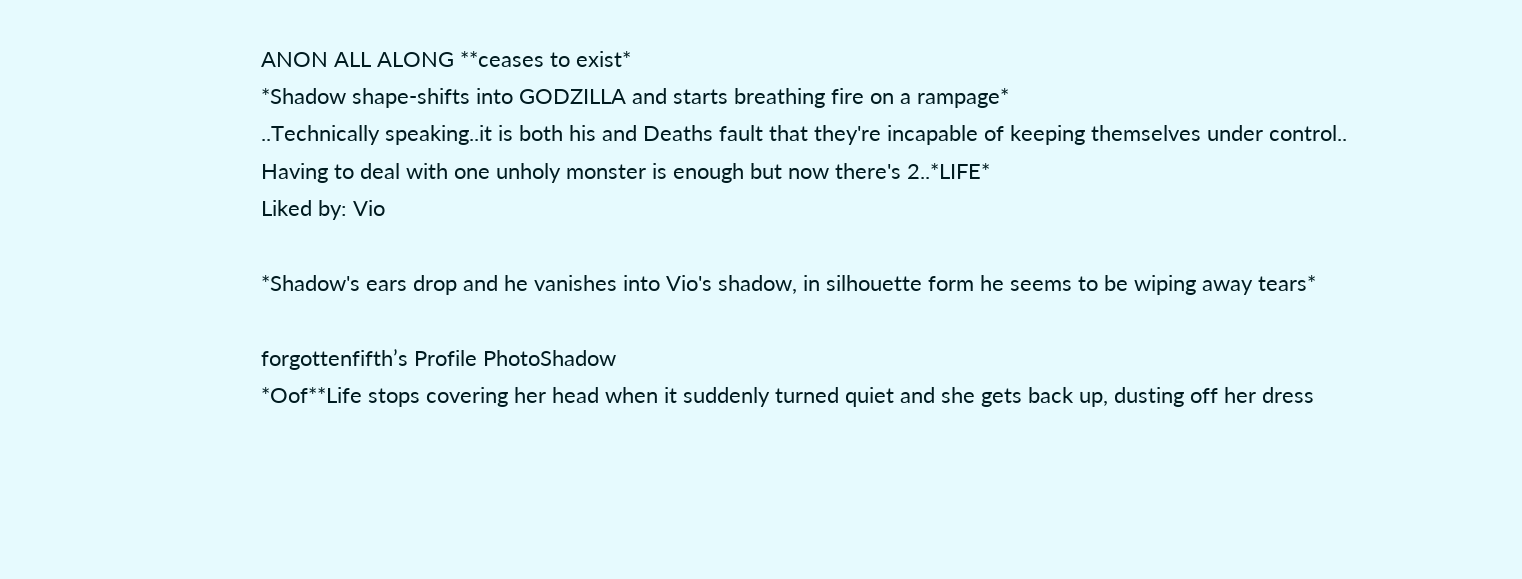ANON ALL ALONG **ceases to exist*
*Shadow shape-shifts into GODZILLA and starts breathing fire on a rampage*
..Technically speaking..it is both his and Deaths fault that they're incapable of keeping themselves under control..
Having to deal with one unholy monster is enough but now there's 2..*LIFE*
Liked by: Vio

*Shadow's ears drop and he vanishes into Vio's shadow, in silhouette form he seems to be wiping away tears*

forgottenfifth’s Profile PhotoShadow
*Oof**Life stops covering her head when it suddenly turned quiet and she gets back up, dusting off her dress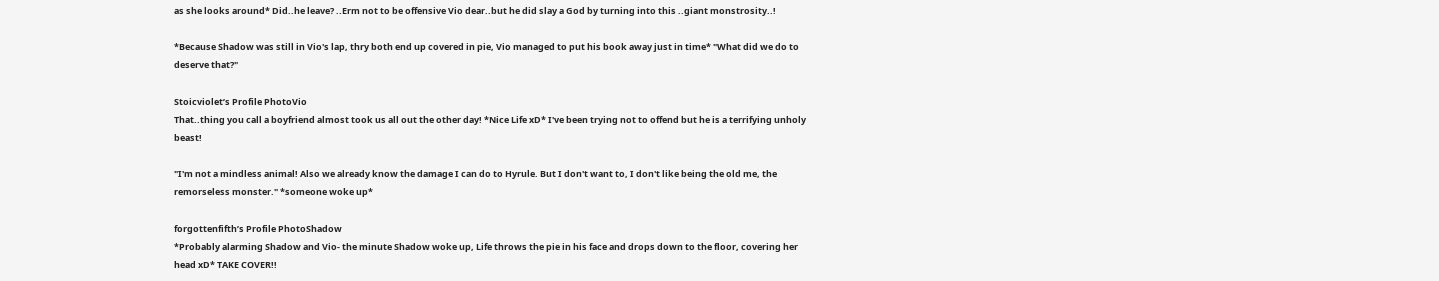as she looks around* Did..he leave? ..Erm not to be offensive Vio dear..but he did slay a God by turning into this ..giant monstrosity..!

*Because Shadow was still in Vio's lap, thry both end up covered in pie, Vio managed to put his book away just in time* "What did we do to deserve that?"

Stoicviolet’s Profile PhotoVio
That..thing you call a boyfriend almost took us all out the other day! *Nice Life xD* I've been trying not to offend but he is a terrifying unholy beast!

"I'm not a mindless animal! Also we already know the damage I can do to Hyrule. But I don't want to, I don't like being the old me, the remorseless monster." *someone woke up*

forgottenfifth’s Profile PhotoShadow
*Probably alarming Shadow and Vio- the minute Shadow woke up, Life throws the pie in his face and drops down to the floor, covering her head xD* TAKE COVER!!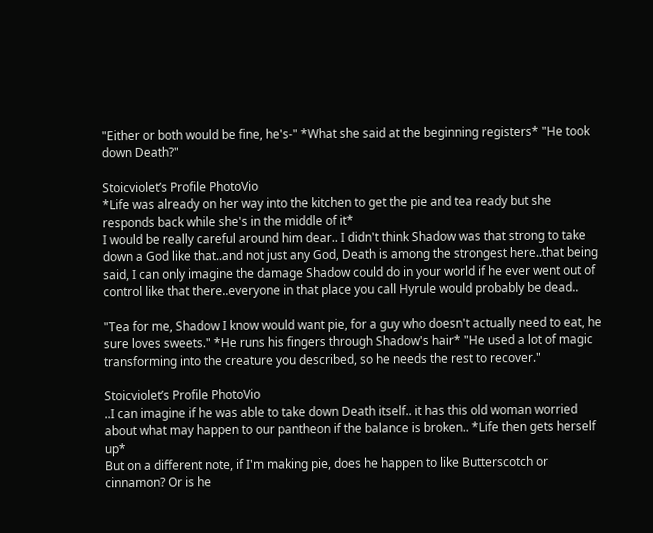"Either or both would be fine, he's-" *What she said at the beginning registers* "He took down Death?"

Stoicviolet’s Profile PhotoVio
*Life was already on her way into the kitchen to get the pie and tea ready but she responds back while she's in the middle of it*
I would be really careful around him dear.. I didn't think Shadow was that strong to take down a God like that..and not just any God, Death is among the strongest here..that being said, I can only imagine the damage Shadow could do in your world if he ever went out of control like that there..everyone in that place you call Hyrule would probably be dead..

"Tea for me, Shadow I know would want pie, for a guy who doesn't actually need to eat, he sure loves sweets." *He runs his fingers through Shadow's hair* "He used a lot of magic transforming into the creature you described, so he needs the rest to recover."

Stoicviolet’s Profile PhotoVio
..I can imagine if he was able to take down Death itself.. it has this old woman worried about what may happen to our pantheon if the balance is broken.. *Life then gets herself up*
But on a different note, if I'm making pie, does he happen to like Butterscotch or cinnamon? Or is he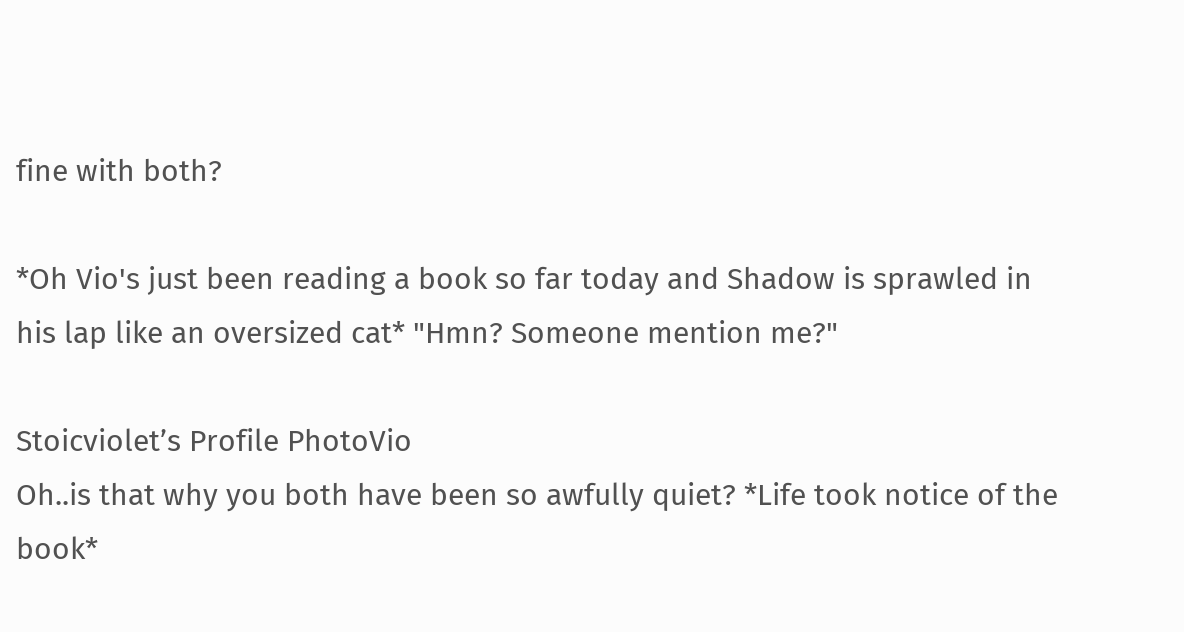fine with both?

*Oh Vio's just been reading a book so far today and Shadow is sprawled in his lap like an oversized cat* "Hmn? Someone mention me?"

Stoicviolet’s Profile PhotoVio
Oh..is that why you both have been so awfully quiet? *Life took notice of the book*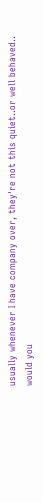usually whenever I have company over, they're not this quiet..or well behaved.. would you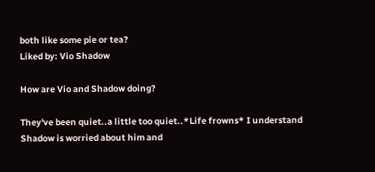both like some pie or tea?
Liked by: Vio Shadow

How are Vio and Shadow doing?

They've been quiet..a little too quiet..*Life frowns* I understand Shadow is worried about him and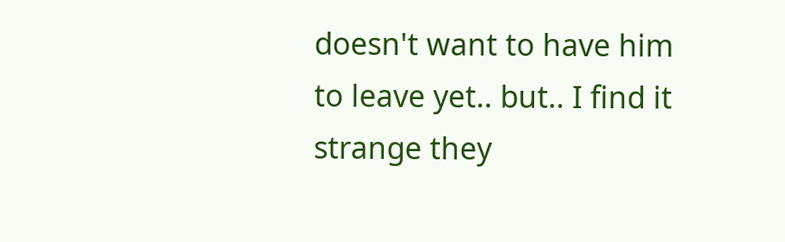doesn't want to have him to leave yet.. but.. I find it strange they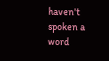haven't spoken a word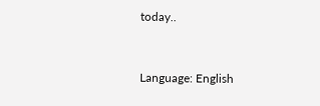today..


Language: English